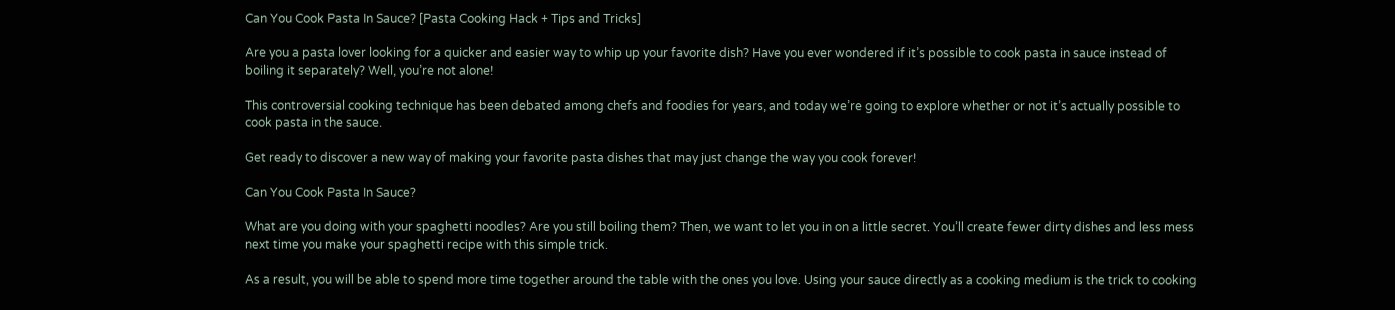Can You Cook Pasta In Sauce? [Pasta Cooking Hack + Tips and Tricks]

Are you a pasta lover looking for a quicker and easier way to whip up your favorite dish? Have you ever wondered if it’s possible to cook pasta in sauce instead of boiling it separately? Well, you’re not alone!

This controversial cooking technique has been debated among chefs and foodies for years, and today we’re going to explore whether or not it’s actually possible to cook pasta in the sauce.

Get ready to discover a new way of making your favorite pasta dishes that may just change the way you cook forever!

Can You Cook Pasta In Sauce?

What are you doing with your spaghetti noodles? Are you still boiling them? Then, we want to let you in on a little secret. You’ll create fewer dirty dishes and less mess next time you make your spaghetti recipe with this simple trick.

As a result, you will be able to spend more time together around the table with the ones you love. Using your sauce directly as a cooking medium is the trick to cooking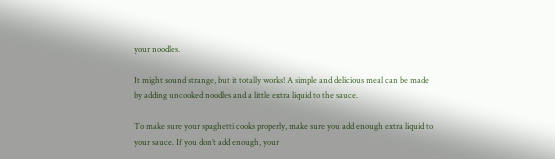your noodles.

It might sound strange, but it totally works! A simple and delicious meal can be made by adding uncooked noodles and a little extra liquid to the sauce.

To make sure your spaghetti cooks properly, make sure you add enough extra liquid to your sauce. If you don’t add enough, your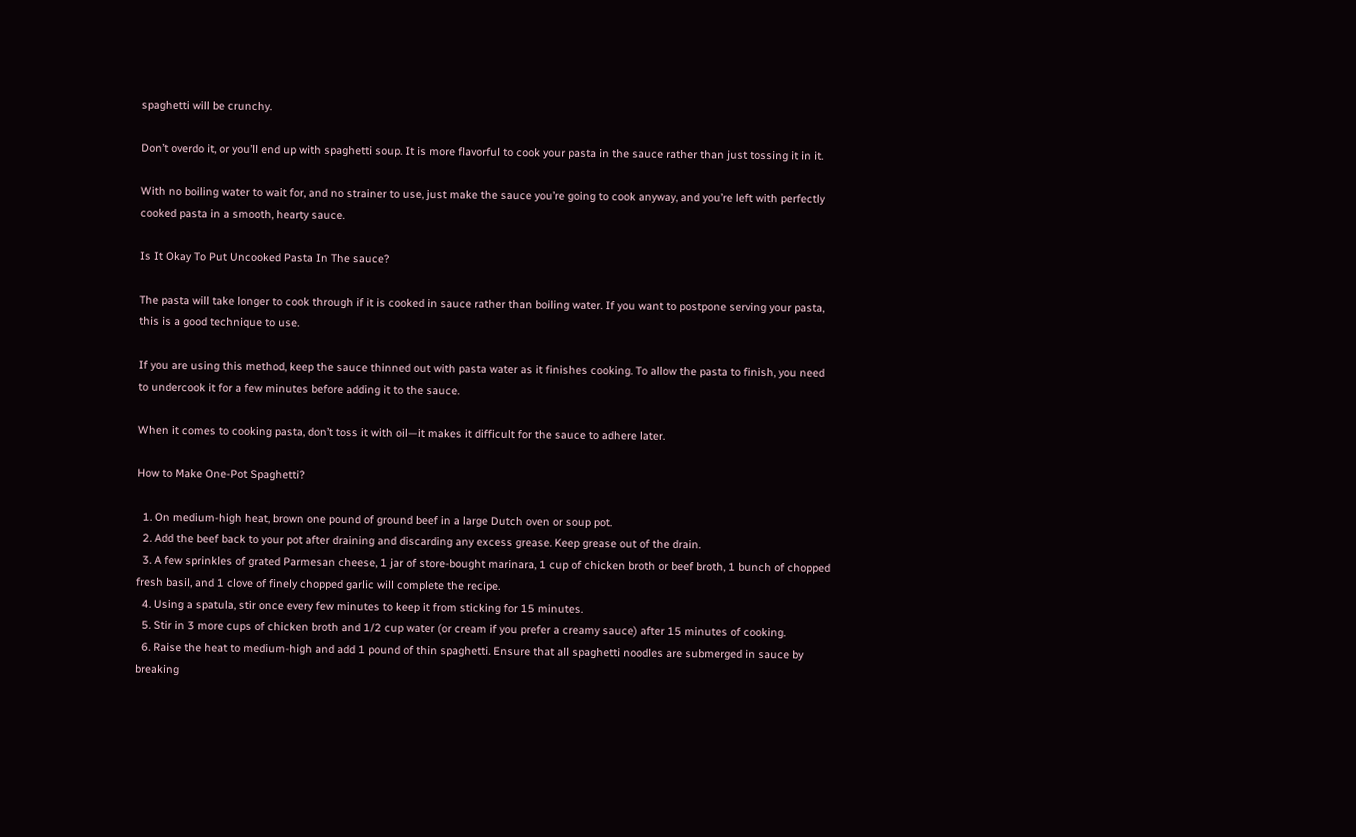spaghetti will be crunchy.

Don’t overdo it, or you’ll end up with spaghetti soup. It is more flavorful to cook your pasta in the sauce rather than just tossing it in it.

With no boiling water to wait for, and no strainer to use, just make the sauce you’re going to cook anyway, and you’re left with perfectly cooked pasta in a smooth, hearty sauce.

Is It Okay To Put Uncooked Pasta In The sauce?

The pasta will take longer to cook through if it is cooked in sauce rather than boiling water. If you want to postpone serving your pasta, this is a good technique to use.

If you are using this method, keep the sauce thinned out with pasta water as it finishes cooking. To allow the pasta to finish, you need to undercook it for a few minutes before adding it to the sauce.

When it comes to cooking pasta, don’t toss it with oil—it makes it difficult for the sauce to adhere later.

How to Make One-Pot Spaghetti?

  1. On medium-high heat, brown one pound of ground beef in a large Dutch oven or soup pot.
  2. Add the beef back to your pot after draining and discarding any excess grease. Keep grease out of the drain.
  3. A few sprinkles of grated Parmesan cheese, 1 jar of store-bought marinara, 1 cup of chicken broth or beef broth, 1 bunch of chopped fresh basil, and 1 clove of finely chopped garlic will complete the recipe.
  4. Using a spatula, stir once every few minutes to keep it from sticking for 15 minutes.
  5. Stir in 3 more cups of chicken broth and 1/2 cup water (or cream if you prefer a creamy sauce) after 15 minutes of cooking.
  6. Raise the heat to medium-high and add 1 pound of thin spaghetti. Ensure that all spaghetti noodles are submerged in sauce by breaking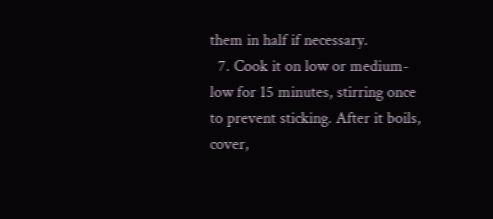them in half if necessary.
  7. Cook it on low or medium-low for 15 minutes, stirring once to prevent sticking. After it boils, cover,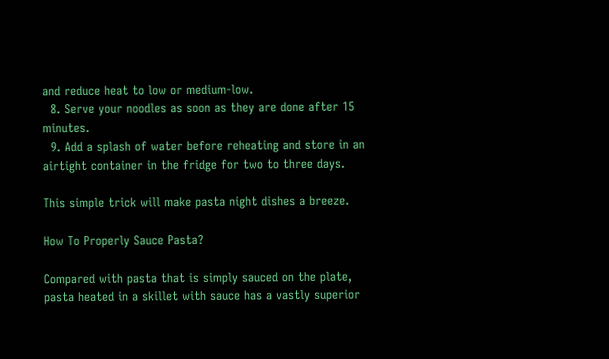and reduce heat to low or medium-low.
  8. Serve your noodles as soon as they are done after 15 minutes.
  9. Add a splash of water before reheating and store in an airtight container in the fridge for two to three days.

This simple trick will make pasta night dishes a breeze.

How To Properly Sauce Pasta?

Compared with pasta that is simply sauced on the plate, pasta heated in a skillet with sauce has a vastly superior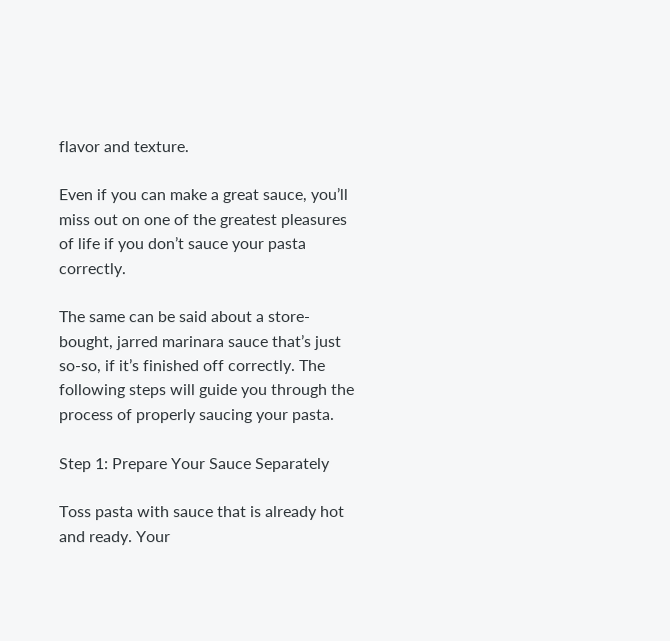flavor and texture.

Even if you can make a great sauce, you’ll miss out on one of the greatest pleasures of life if you don’t sauce your pasta correctly.

The same can be said about a store-bought, jarred marinara sauce that’s just so-so, if it’s finished off correctly. The following steps will guide you through the process of properly saucing your pasta.

Step 1: Prepare Your Sauce Separately

Toss pasta with sauce that is already hot and ready. Your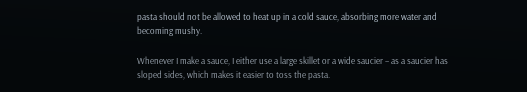pasta should not be allowed to heat up in a cold sauce, absorbing more water and becoming mushy.

Whenever I make a sauce, I either use a large skillet or a wide saucier – as a saucier has sloped sides, which makes it easier to toss the pasta.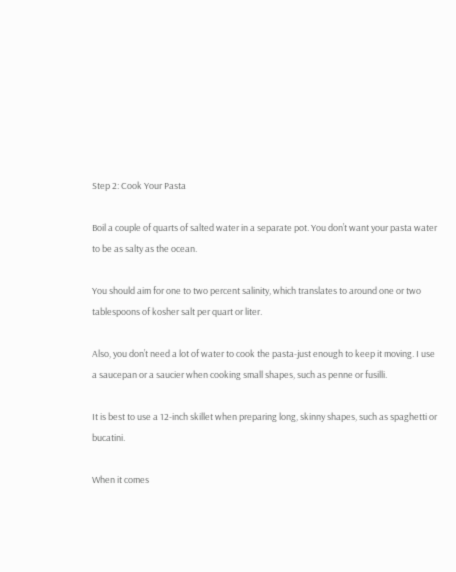Step 2: Cook Your Pasta

Boil a couple of quarts of salted water in a separate pot. You don’t want your pasta water to be as salty as the ocean.

You should aim for one to two percent salinity, which translates to around one or two tablespoons of kosher salt per quart or liter.

Also, you don’t need a lot of water to cook the pasta-just enough to keep it moving. I use a saucepan or a saucier when cooking small shapes, such as penne or fusilli.

It is best to use a 12-inch skillet when preparing long, skinny shapes, such as spaghetti or bucatini.

When it comes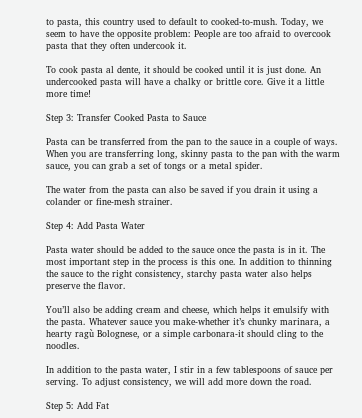to pasta, this country used to default to cooked-to-mush. Today, we seem to have the opposite problem: People are too afraid to overcook pasta that they often undercook it.

To cook pasta al dente, it should be cooked until it is just done. An undercooked pasta will have a chalky or brittle core. Give it a little more time!

Step 3: Transfer Cooked Pasta to Sauce

Pasta can be transferred from the pan to the sauce in a couple of ways. When you are transferring long, skinny pasta to the pan with the warm sauce, you can grab a set of tongs or a metal spider.

The water from the pasta can also be saved if you drain it using a colander or fine-mesh strainer.

Step 4: Add Pasta Water

Pasta water should be added to the sauce once the pasta is in it. The most important step in the process is this one. In addition to thinning the sauce to the right consistency, starchy pasta water also helps preserve the flavor.

You’ll also be adding cream and cheese, which helps it emulsify with the pasta. Whatever sauce you make-whether it’s chunky marinara, a hearty ragù Bolognese, or a simple carbonara-it should cling to the noodles.

In addition to the pasta water, I stir in a few tablespoons of sauce per serving. To adjust consistency, we will add more down the road.

Step 5: Add Fat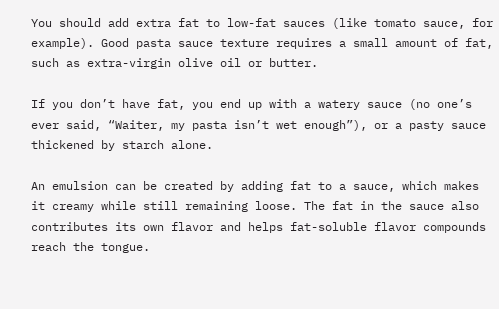You should add extra fat to low-fat sauces (like tomato sauce, for example). Good pasta sauce texture requires a small amount of fat, such as extra-virgin olive oil or butter.

If you don’t have fat, you end up with a watery sauce (no one’s ever said, “Waiter, my pasta isn’t wet enough”), or a pasty sauce thickened by starch alone.

An emulsion can be created by adding fat to a sauce, which makes it creamy while still remaining loose. The fat in the sauce also contributes its own flavor and helps fat-soluble flavor compounds reach the tongue.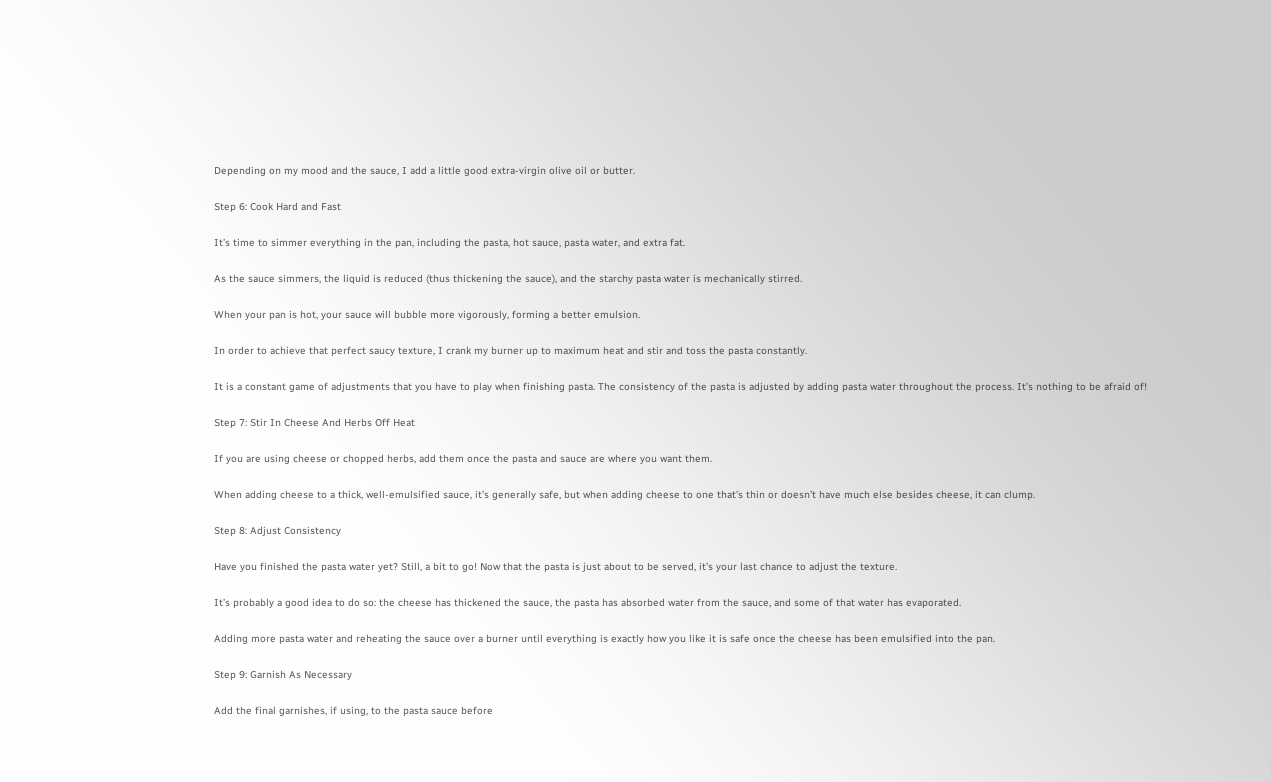Depending on my mood and the sauce, I add a little good extra-virgin olive oil or butter.

Step 6: Cook Hard and Fast

It’s time to simmer everything in the pan, including the pasta, hot sauce, pasta water, and extra fat.

As the sauce simmers, the liquid is reduced (thus thickening the sauce), and the starchy pasta water is mechanically stirred.

When your pan is hot, your sauce will bubble more vigorously, forming a better emulsion.

In order to achieve that perfect saucy texture, I crank my burner up to maximum heat and stir and toss the pasta constantly.

It is a constant game of adjustments that you have to play when finishing pasta. The consistency of the pasta is adjusted by adding pasta water throughout the process. It’s nothing to be afraid of!

Step 7: Stir In Cheese And Herbs Off Heat

If you are using cheese or chopped herbs, add them once the pasta and sauce are where you want them.

When adding cheese to a thick, well-emulsified sauce, it’s generally safe, but when adding cheese to one that’s thin or doesn’t have much else besides cheese, it can clump.

Step 8: Adjust Consistency

Have you finished the pasta water yet? Still, a bit to go! Now that the pasta is just about to be served, it’s your last chance to adjust the texture.

It’s probably a good idea to do so: the cheese has thickened the sauce, the pasta has absorbed water from the sauce, and some of that water has evaporated.

Adding more pasta water and reheating the sauce over a burner until everything is exactly how you like it is safe once the cheese has been emulsified into the pan.

Step 9: Garnish As Necessary

Add the final garnishes, if using, to the pasta sauce before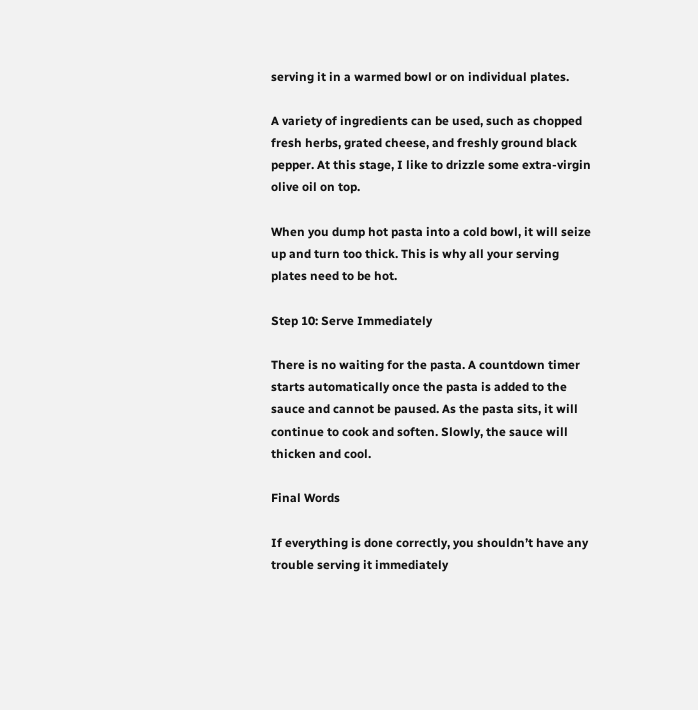serving it in a warmed bowl or on individual plates.

A variety of ingredients can be used, such as chopped fresh herbs, grated cheese, and freshly ground black pepper. At this stage, I like to drizzle some extra-virgin olive oil on top.

When you dump hot pasta into a cold bowl, it will seize up and turn too thick. This is why all your serving plates need to be hot.

Step 10: Serve Immediately

There is no waiting for the pasta. A countdown timer starts automatically once the pasta is added to the sauce and cannot be paused. As the pasta sits, it will continue to cook and soften. Slowly, the sauce will thicken and cool.

Final Words

If everything is done correctly, you shouldn’t have any trouble serving it immediately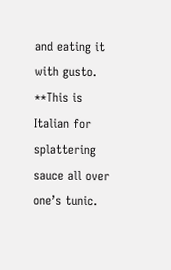and eating it with gusto. **This is Italian for splattering sauce all over one’s tunic.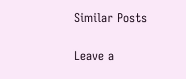Similar Posts

Leave a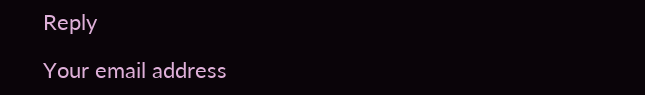Reply

Your email address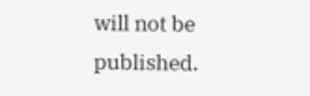will not be published.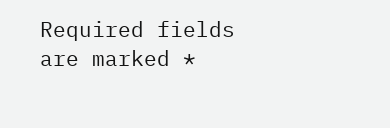Required fields are marked *